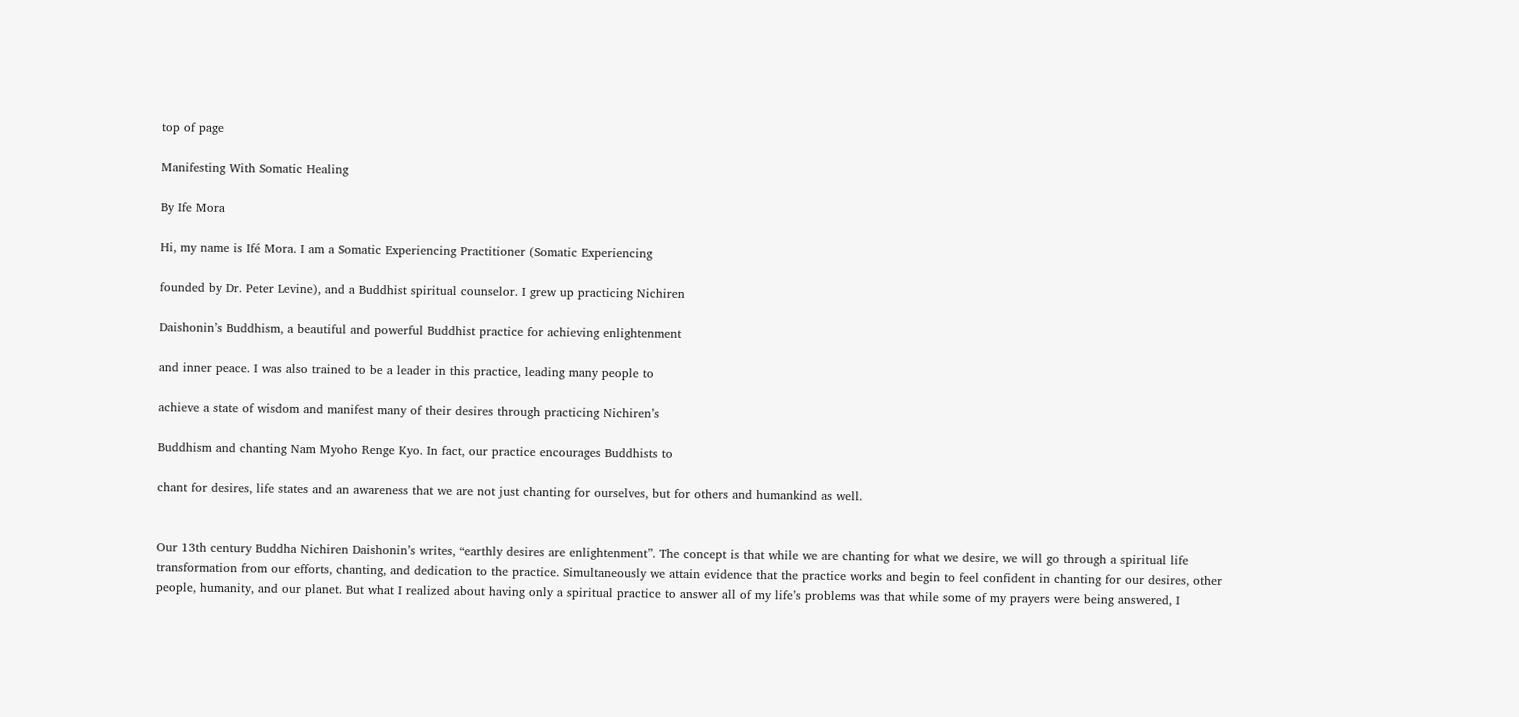top of page

Manifesting With Somatic Healing

By Ife Mora

Hi, my name is Ifé Mora. I am a Somatic Experiencing Practitioner (Somatic Experiencing

founded by Dr. Peter Levine), and a Buddhist spiritual counselor. I grew up practicing Nichiren

Daishonin’s Buddhism, a beautiful and powerful Buddhist practice for achieving enlightenment

and inner peace. I was also trained to be a leader in this practice, leading many people to

achieve a state of wisdom and manifest many of their desires through practicing Nichiren’s

Buddhism and chanting Nam Myoho Renge Kyo. In fact, our practice encourages Buddhists to

chant for desires, life states and an awareness that we are not just chanting for ourselves, but for others and humankind as well.


Our 13th century Buddha Nichiren Daishonin’s writes, “earthly desires are enlightenment”. The concept is that while we are chanting for what we desire, we will go through a spiritual life transformation from our efforts, chanting, and dedication to the practice. Simultaneously we attain evidence that the practice works and begin to feel confident in chanting for our desires, other people, humanity, and our planet. But what I realized about having only a spiritual practice to answer all of my life’s problems was that while some of my prayers were being answered, I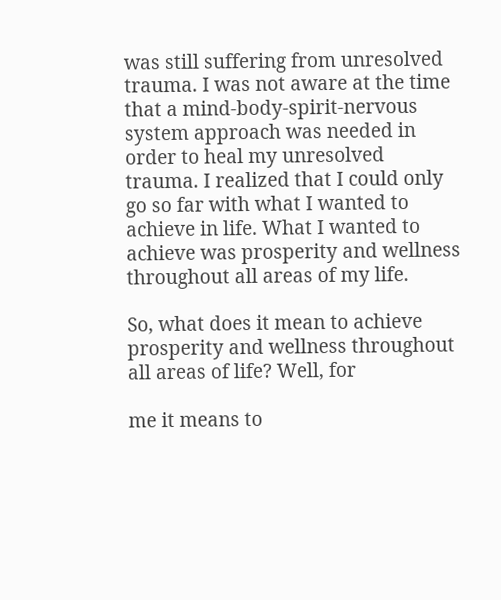was still suffering from unresolved trauma. I was not aware at the time that a mind-body-spirit-nervous system approach was needed in order to heal my unresolved trauma. I realized that I could only go so far with what I wanted to achieve in life. What I wanted to achieve was prosperity and wellness throughout all areas of my life.

So, what does it mean to achieve prosperity and wellness throughout all areas of life? Well, for

me it means to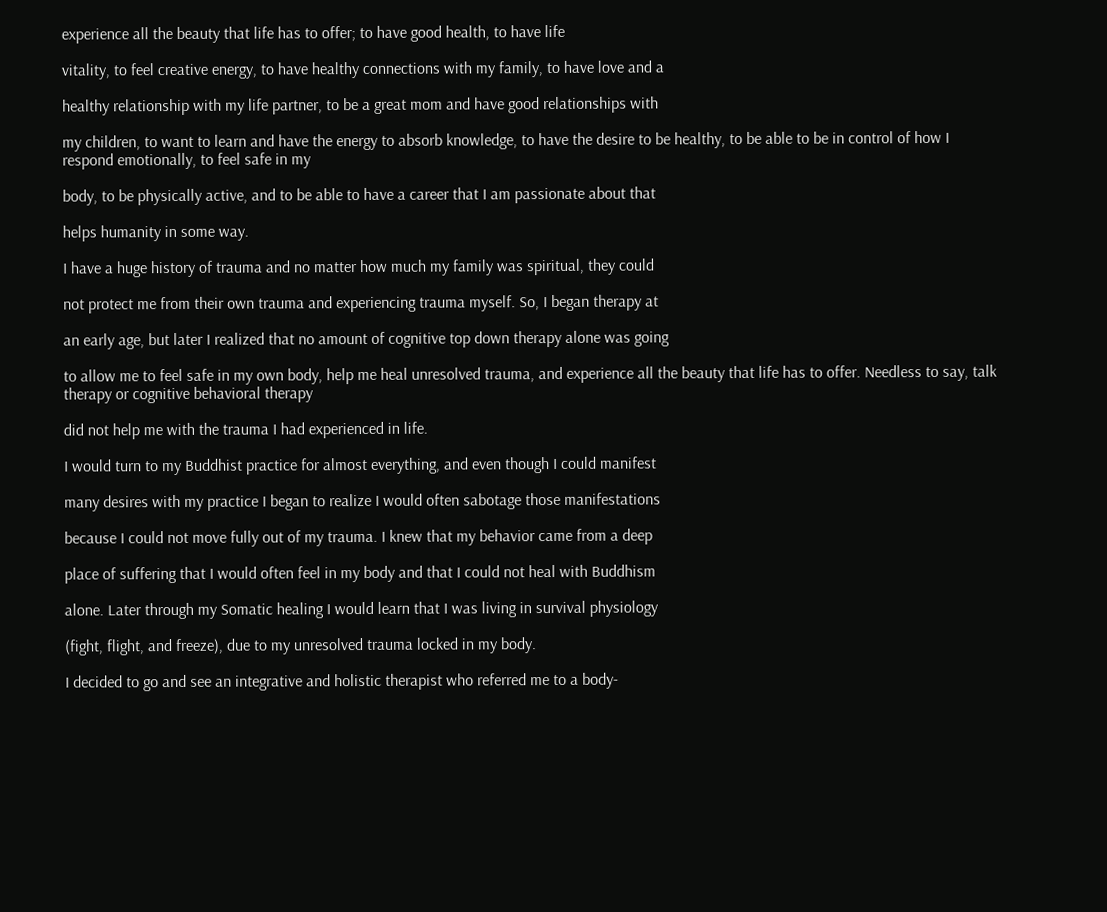experience all the beauty that life has to offer; to have good health, to have life

vitality, to feel creative energy, to have healthy connections with my family, to have love and a

healthy relationship with my life partner, to be a great mom and have good relationships with

my children, to want to learn and have the energy to absorb knowledge, to have the desire to be healthy, to be able to be in control of how I respond emotionally, to feel safe in my

body, to be physically active, and to be able to have a career that I am passionate about that

helps humanity in some way.

I have a huge history of trauma and no matter how much my family was spiritual, they could

not protect me from their own trauma and experiencing trauma myself. So, I began therapy at

an early age, but later I realized that no amount of cognitive top down therapy alone was going

to allow me to feel safe in my own body, help me heal unresolved trauma, and experience all the beauty that life has to offer. Needless to say, talk therapy or cognitive behavioral therapy

did not help me with the trauma I had experienced in life.

I would turn to my Buddhist practice for almost everything, and even though I could manifest

many desires with my practice I began to realize I would often sabotage those manifestations

because I could not move fully out of my trauma. I knew that my behavior came from a deep

place of suffering that I would often feel in my body and that I could not heal with Buddhism

alone. Later through my Somatic healing I would learn that I was living in survival physiology

(fight, flight, and freeze), due to my unresolved trauma locked in my body.

I decided to go and see an integrative and holistic therapist who referred me to a body-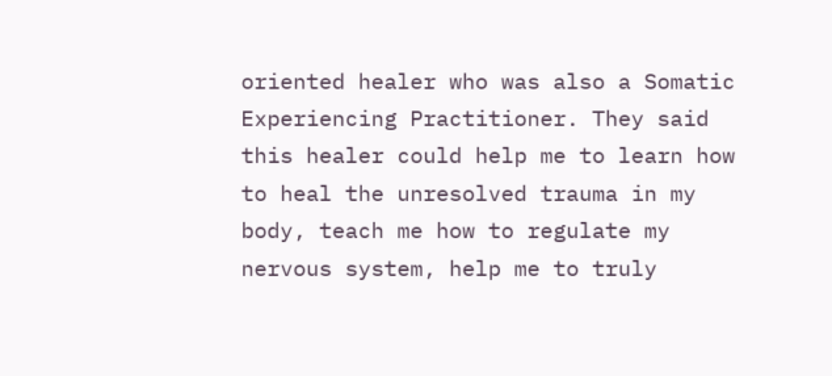oriented healer who was also a Somatic Experiencing Practitioner. They said this healer could help me to learn how to heal the unresolved trauma in my body, teach me how to regulate my nervous system, help me to truly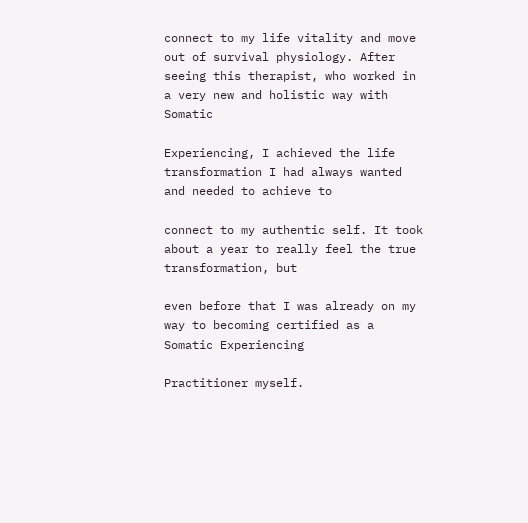connect to my life vitality and move out of survival physiology. After seeing this therapist, who worked in a very new and holistic way with Somatic

Experiencing, I achieved the life transformation I had always wanted and needed to achieve to

connect to my authentic self. It took about a year to really feel the true transformation, but

even before that I was already on my way to becoming certified as a Somatic Experiencing

Practitioner myself.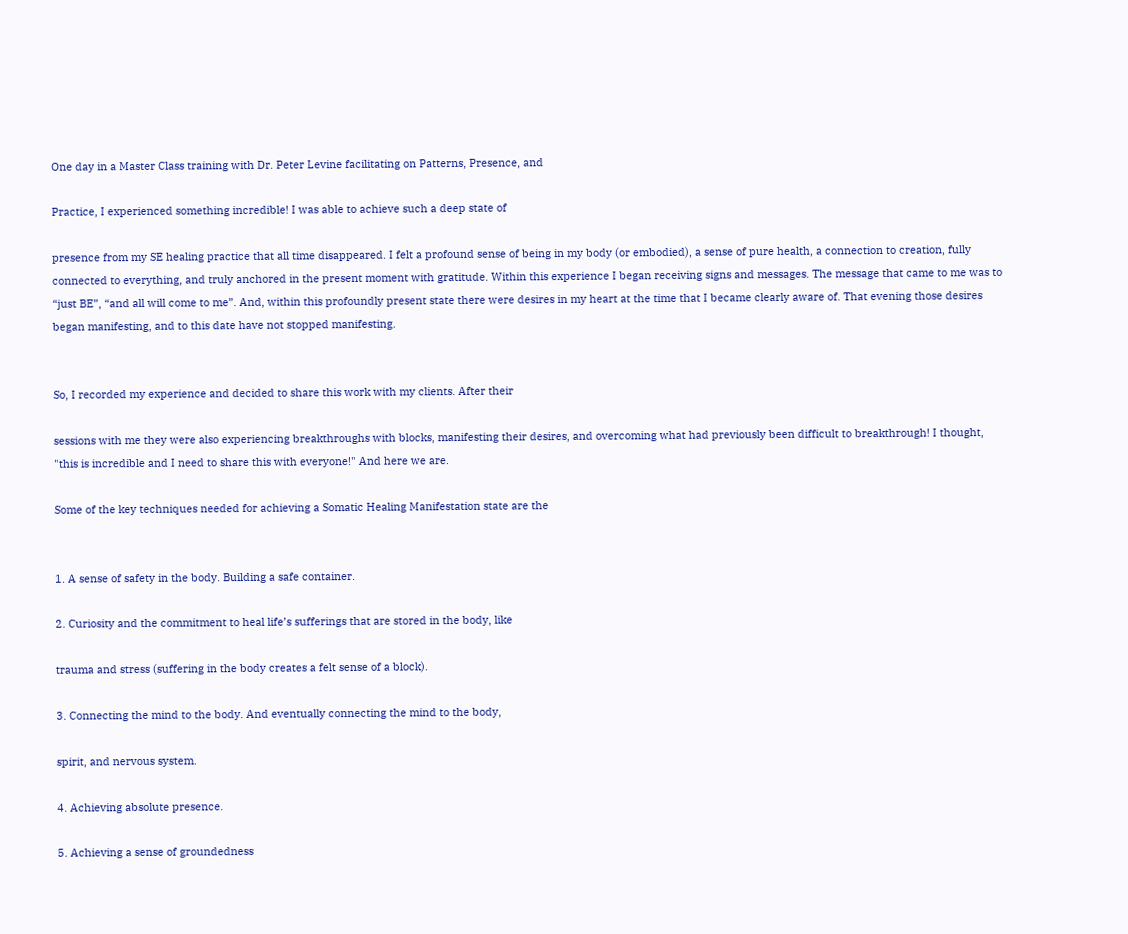One day in a Master Class training with Dr. Peter Levine facilitating on Patterns, Presence, and

Practice, I experienced something incredible! I was able to achieve such a deep state of

presence from my SE healing practice that all time disappeared. I felt a profound sense of being in my body (or embodied), a sense of pure health, a connection to creation, fully connected to everything, and truly anchored in the present moment with gratitude. Within this experience I began receiving signs and messages. The message that came to me was to “just BE”, “and all will come to me”. And, within this profoundly present state there were desires in my heart at the time that I became clearly aware of. That evening those desires began manifesting, and to this date have not stopped manifesting.


So, I recorded my experience and decided to share this work with my clients. After their

sessions with me they were also experiencing breakthroughs with blocks, manifesting their desires, and overcoming what had previously been difficult to breakthrough! I thought, "this is incredible and I need to share this with everyone!" And here we are.

Some of the key techniques needed for achieving a Somatic Healing Manifestation state are the


1. A sense of safety in the body. Building a safe container.

2. Curiosity and the commitment to heal life’s sufferings that are stored in the body, like

trauma and stress (suffering in the body creates a felt sense of a block).

3. Connecting the mind to the body. And eventually connecting the mind to the body,

spirit, and nervous system.

4. Achieving absolute presence.

5. Achieving a sense of groundedness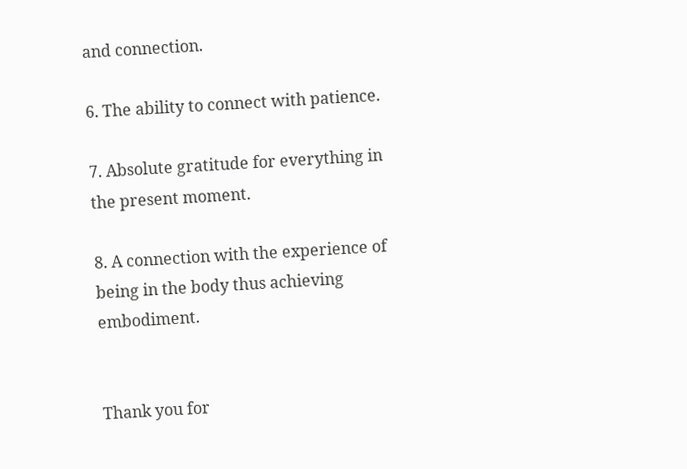and connection.

6. The ability to connect with patience.

7. Absolute gratitude for everything in the present moment.

8. A connection with the experience of being in the body thus achieving embodiment.


Thank you for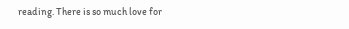reading. There is so much love for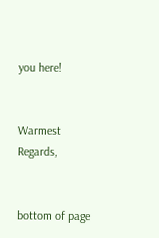you here!


Warmest Regards,


bottom of page